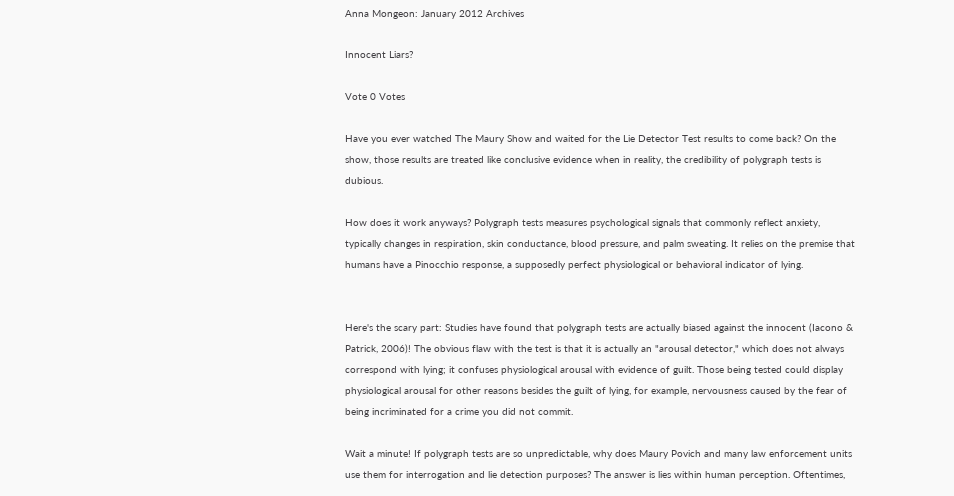Anna Mongeon: January 2012 Archives

Innocent Liars?

Vote 0 Votes

Have you ever watched The Maury Show and waited for the Lie Detector Test results to come back? On the show, those results are treated like conclusive evidence when in reality, the credibility of polygraph tests is dubious.

How does it work anyways? Polygraph tests measures psychological signals that commonly reflect anxiety, typically changes in respiration, skin conductance, blood pressure, and palm sweating. It relies on the premise that humans have a Pinocchio response, a supposedly perfect physiological or behavioral indicator of lying.


Here's the scary part: Studies have found that polygraph tests are actually biased against the innocent (Iacono & Patrick, 2006)! The obvious flaw with the test is that it is actually an "arousal detector," which does not always correspond with lying; it confuses physiological arousal with evidence of guilt. Those being tested could display physiological arousal for other reasons besides the guilt of lying, for example, nervousness caused by the fear of being incriminated for a crime you did not commit.

Wait a minute! If polygraph tests are so unpredictable, why does Maury Povich and many law enforcement units use them for interrogation and lie detection purposes? The answer is lies within human perception. Oftentimes,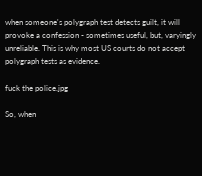when someone's polygraph test detects guilt, it will provoke a confession - sometimes useful, but, varyingly unreliable. This is why most US courts do not accept polygraph tests as evidence.

fuck the police.jpg

So, when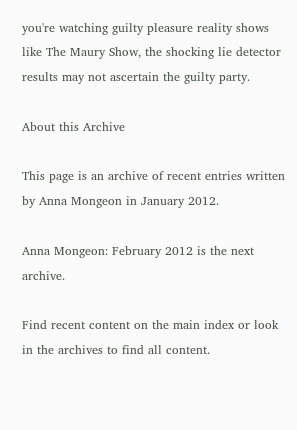you're watching guilty pleasure reality shows like The Maury Show, the shocking lie detector results may not ascertain the guilty party.

About this Archive

This page is an archive of recent entries written by Anna Mongeon in January 2012.

Anna Mongeon: February 2012 is the next archive.

Find recent content on the main index or look in the archives to find all content.